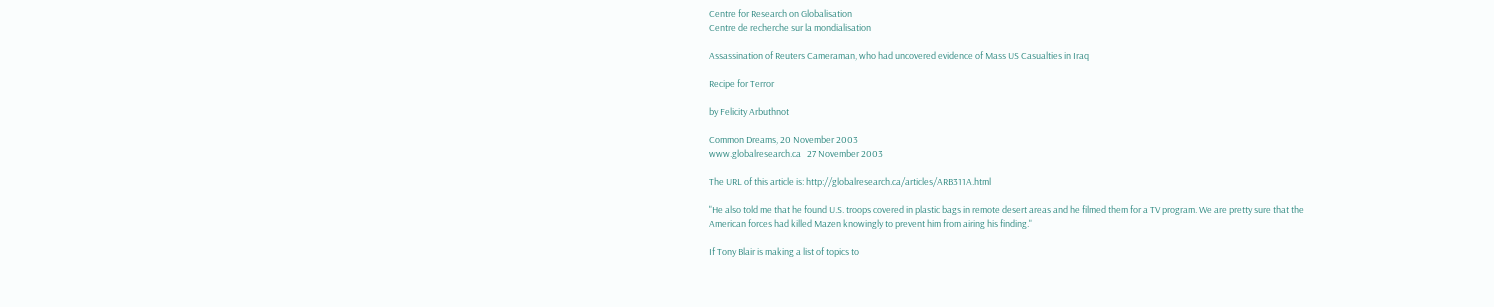Centre for Research on Globalisation
Centre de recherche sur la mondialisation

Assassination of Reuters Cameraman, who had uncovered evidence of Mass US Casualties in Iraq

Recipe for Terror

by Felicity Arbuthnot

Common Dreams, 20 November 2003
www.globalresearch.ca   27 November 2003

The URL of this article is: http://globalresearch.ca/articles/ARB311A.html

"He also told me that he found U.S. troops covered in plastic bags in remote desert areas and he filmed them for a TV program. We are pretty sure that the American forces had killed Mazen knowingly to prevent him from airing his finding."

If Tony Blair is making a list of topics to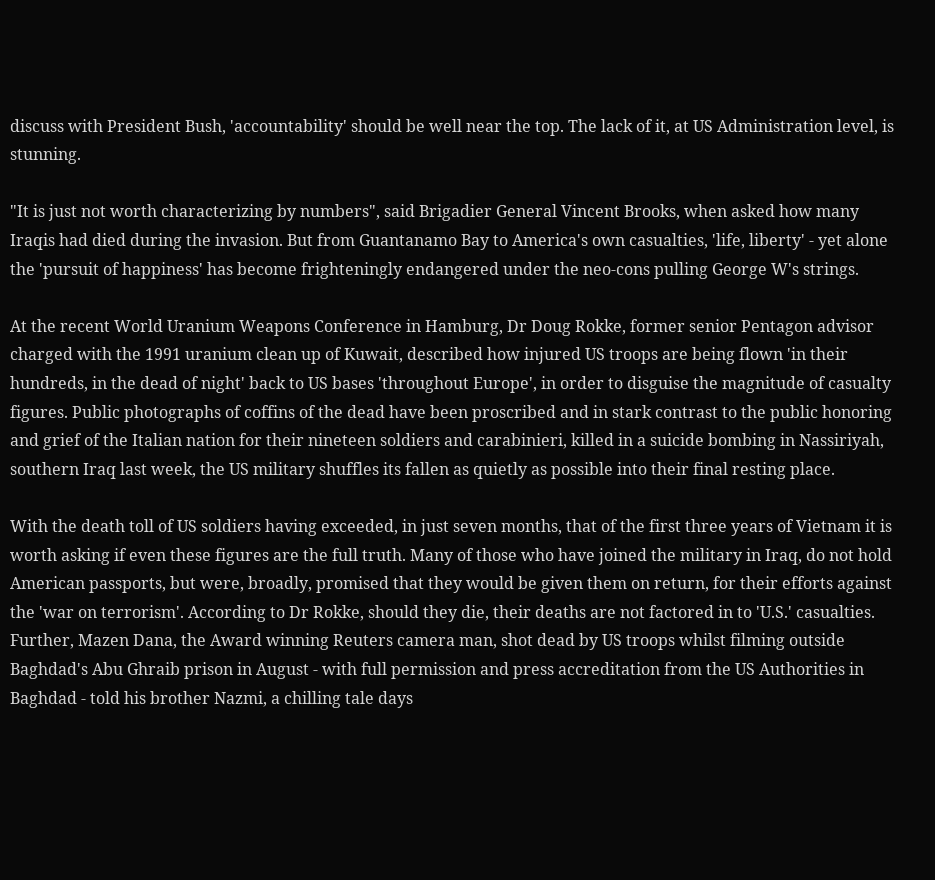discuss with President Bush, 'accountability' should be well near the top. The lack of it, at US Administration level, is stunning.

"It is just not worth characterizing by numbers", said Brigadier General Vincent Brooks, when asked how many Iraqis had died during the invasion. But from Guantanamo Bay to America's own casualties, 'life, liberty' - yet alone the 'pursuit of happiness' has become frighteningly endangered under the neo-cons pulling George W's strings.

At the recent World Uranium Weapons Conference in Hamburg, Dr Doug Rokke, former senior Pentagon advisor charged with the 1991 uranium clean up of Kuwait, described how injured US troops are being flown 'in their hundreds, in the dead of night' back to US bases 'throughout Europe', in order to disguise the magnitude of casualty figures. Public photographs of coffins of the dead have been proscribed and in stark contrast to the public honoring and grief of the Italian nation for their nineteen soldiers and carabinieri, killed in a suicide bombing in Nassiriyah, southern Iraq last week, the US military shuffles its fallen as quietly as possible into their final resting place.

With the death toll of US soldiers having exceeded, in just seven months, that of the first three years of Vietnam it is worth asking if even these figures are the full truth. Many of those who have joined the military in Iraq, do not hold American passports, but were, broadly, promised that they would be given them on return, for their efforts against the 'war on terrorism'. According to Dr Rokke, should they die, their deaths are not factored in to 'U.S.' casualties. Further, Mazen Dana, the Award winning Reuters camera man, shot dead by US troops whilst filming outside Baghdad's Abu Ghraib prison in August - with full permission and press accreditation from the US Authorities in Baghdad - told his brother Nazmi, a chilling tale days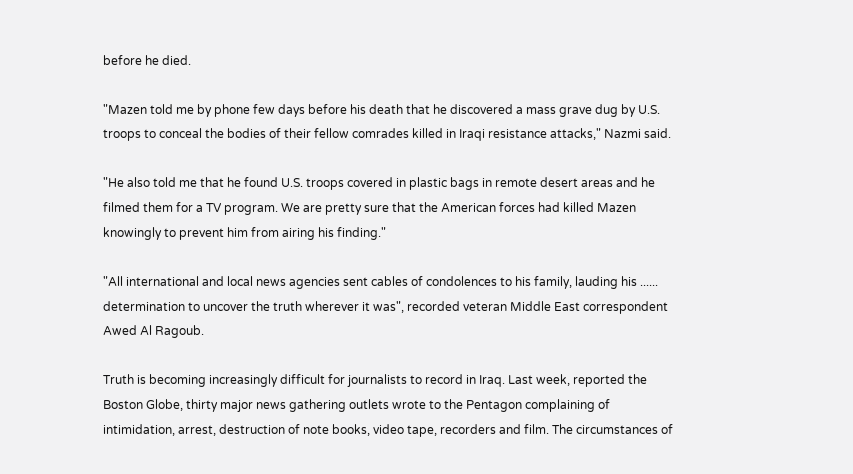before he died.

"Mazen told me by phone few days before his death that he discovered a mass grave dug by U.S. troops to conceal the bodies of their fellow comrades killed in Iraqi resistance attacks," Nazmi said.

"He also told me that he found U.S. troops covered in plastic bags in remote desert areas and he filmed them for a TV program. We are pretty sure that the American forces had killed Mazen knowingly to prevent him from airing his finding."

"All international and local news agencies sent cables of condolences to his family, lauding his ...... determination to uncover the truth wherever it was", recorded veteran Middle East correspondent Awed Al Ragoub.

Truth is becoming increasingly difficult for journalists to record in Iraq. Last week, reported the Boston Globe, thirty major news gathering outlets wrote to the Pentagon complaining of intimidation, arrest, destruction of note books, video tape, recorders and film. The circumstances of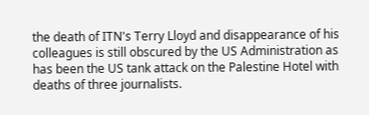the death of ITN's Terry Lloyd and disappearance of his colleagues is still obscured by the US Administration as has been the US tank attack on the Palestine Hotel with deaths of three journalists.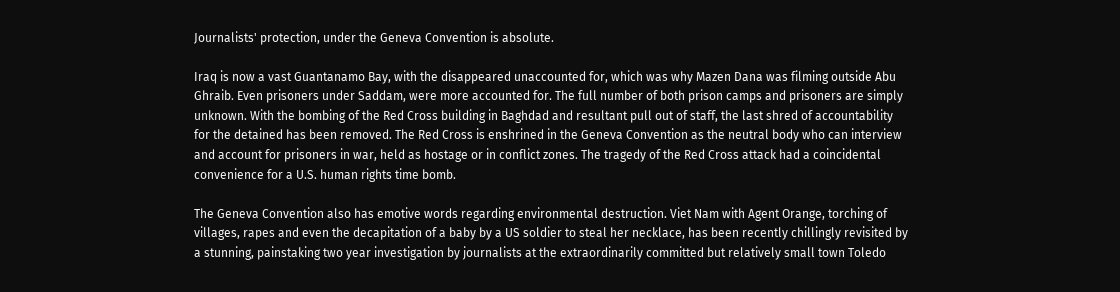Journalists' protection, under the Geneva Convention is absolute.

Iraq is now a vast Guantanamo Bay, with the disappeared unaccounted for, which was why Mazen Dana was filming outside Abu Ghraib. Even prisoners under Saddam, were more accounted for. The full number of both prison camps and prisoners are simply unknown. With the bombing of the Red Cross building in Baghdad and resultant pull out of staff, the last shred of accountability for the detained has been removed. The Red Cross is enshrined in the Geneva Convention as the neutral body who can interview and account for prisoners in war, held as hostage or in conflict zones. The tragedy of the Red Cross attack had a coincidental convenience for a U.S. human rights time bomb.

The Geneva Convention also has emotive words regarding environmental destruction. Viet Nam with Agent Orange, torching of villages, rapes and even the decapitation of a baby by a US soldier to steal her necklace, has been recently chillingly revisited by a stunning, painstaking two year investigation by journalists at the extraordinarily committed but relatively small town Toledo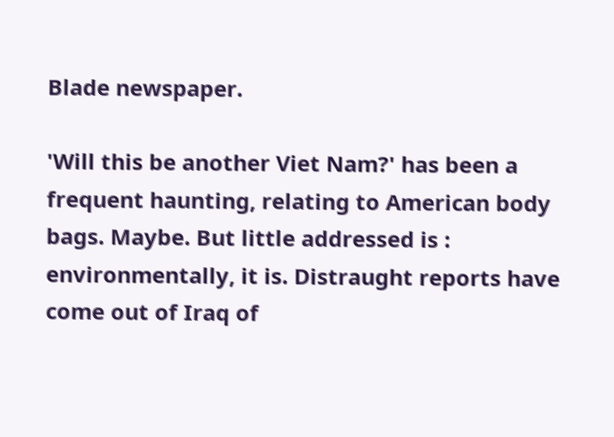Blade newspaper.

'Will this be another Viet Nam?' has been a frequent haunting, relating to American body bags. Maybe. But little addressed is : environmentally, it is. Distraught reports have come out of Iraq of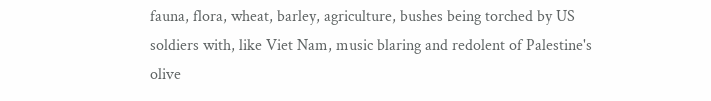fauna, flora, wheat, barley, agriculture, bushes being torched by US soldiers with, like Viet Nam, music blaring and redolent of Palestine's olive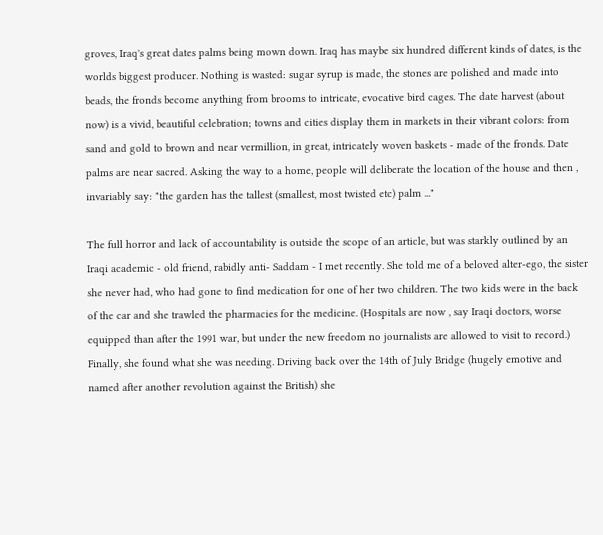groves, Iraq's great dates palms being mown down. Iraq has maybe six hundred different kinds of dates, is the worlds biggest producer. Nothing is wasted: sugar syrup is made, the stones are polished and made into beads, the fronds become anything from brooms to intricate, evocative bird cages. The date harvest (about now) is a vivid, beautiful celebration; towns and cities display them in markets in their vibrant colors: from sand and gold to brown and near vermillion, in great, intricately woven baskets - made of the fronds. Date palms are near sacred. Asking the way to a home, people will deliberate the location of the house and then , invariably say: "the garden has the tallest (smallest, most twisted etc) palm ..."

The full horror and lack of accountability is outside the scope of an article, but was starkly outlined by an Iraqi academic - old friend, rabidly anti- Saddam - I met recently. She told me of a beloved alter-ego, the sister she never had, who had gone to find medication for one of her two children. The two kids were in the back of the car and she trawled the pharmacies for the medicine. (Hospitals are now , say Iraqi doctors, worse equipped than after the 1991 war, but under the new freedom no journalists are allowed to visit to record.) Finally, she found what she was needing. Driving back over the 14th of July Bridge (hugely emotive and named after another revolution against the British) she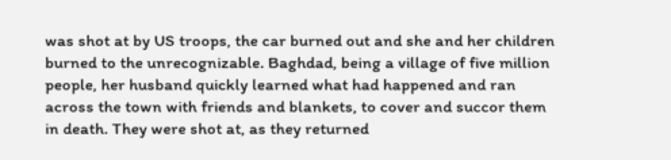was shot at by US troops, the car burned out and she and her children burned to the unrecognizable. Baghdad, being a village of five million people, her husband quickly learned what had happened and ran across the town with friends and blankets, to cover and succor them in death. They were shot at, as they returned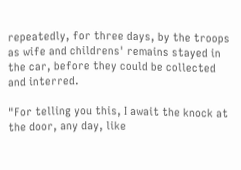repeatedly, for three days, by the troops as wife and childrens' remains stayed in the car, before they could be collected and interred.

"For telling you this, I await the knock at the door, any day, like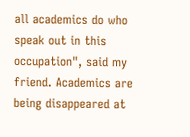all academics do who speak out in this occupation", said my friend. Academics are being disappeared at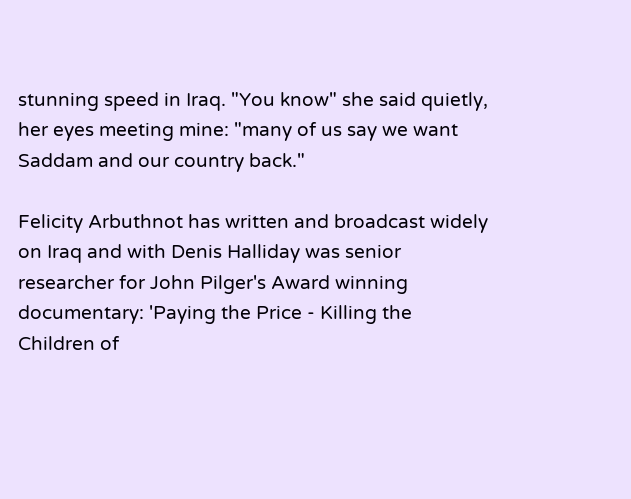stunning speed in Iraq. "You know" she said quietly, her eyes meeting mine: "many of us say we want Saddam and our country back."

Felicity Arbuthnot has written and broadcast widely on Iraq and with Denis Halliday was senior researcher for John Pilger's Award winning documentary: 'Paying the Price - Killing the Children of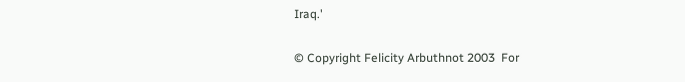Iraq.'

© Copyright Felicity Arbuthnot 2003  For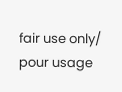fair use only/ pour usage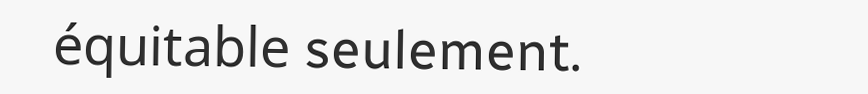équitable seulement.